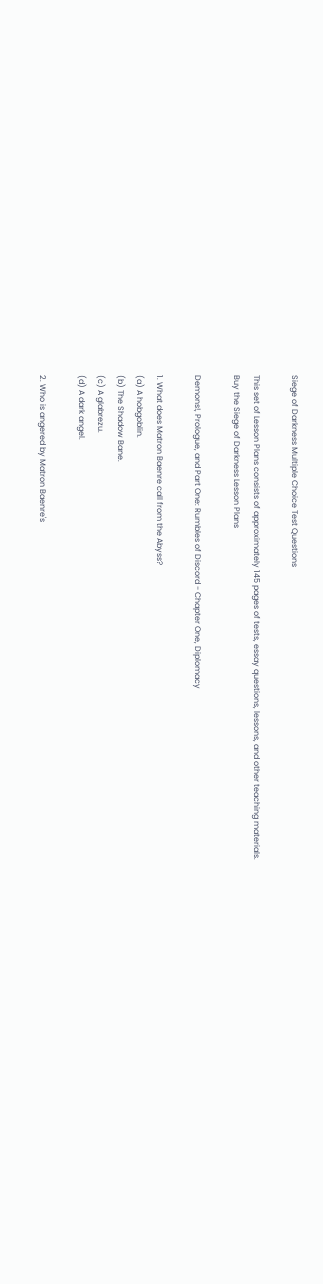Siege of Darkness Multiple Choice Test Questions

This set of Lesson Plans consists of approximately 145 pages of tests, essay questions, lessons, and other teaching materials.
Buy the Siege of Darkness Lesson Plans

Demons!, Prologue, and Part One: Rumbles of Discord - Chapter One, Diplomacy

1. What does Matron Baenre call from the Abyss?
(a) A hobgoblin.
(b) The Shadow Bane.
(c) A glabrezu.
(d) A dark angel.

2. Who is angered by Matron Baenre's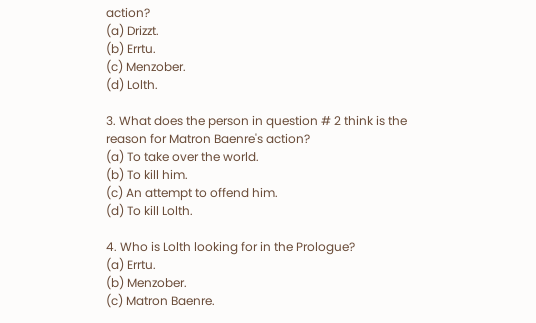action?
(a) Drizzt.
(b) Errtu.
(c) Menzober.
(d) Lolth.

3. What does the person in question # 2 think is the reason for Matron Baenre's action?
(a) To take over the world.
(b) To kill him.
(c) An attempt to offend him.
(d) To kill Lolth.

4. Who is Lolth looking for in the Prologue?
(a) Errtu.
(b) Menzober.
(c) Matron Baenre.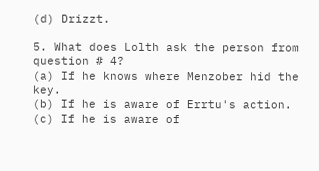(d) Drizzt.

5. What does Lolth ask the person from question # 4?
(a) If he knows where Menzober hid the key.
(b) If he is aware of Errtu's action.
(c) If he is aware of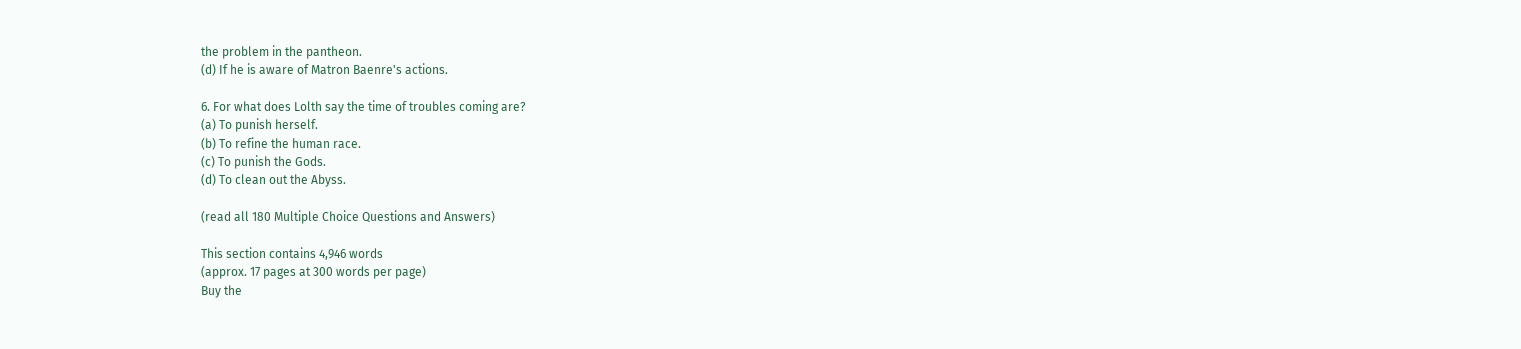the problem in the pantheon.
(d) If he is aware of Matron Baenre's actions.

6. For what does Lolth say the time of troubles coming are?
(a) To punish herself.
(b) To refine the human race.
(c) To punish the Gods.
(d) To clean out the Abyss.

(read all 180 Multiple Choice Questions and Answers)

This section contains 4,946 words
(approx. 17 pages at 300 words per page)
Buy the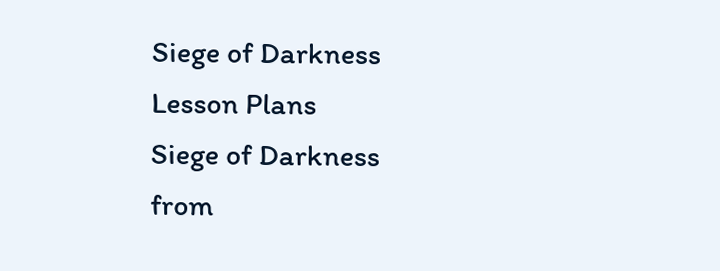Siege of Darkness Lesson Plans
Siege of Darkness from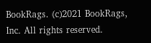BookRags. (c)2021 BookRags, Inc. All rights reserved.